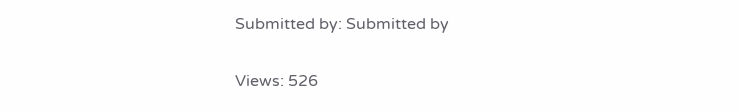Submitted by: Submitted by

Views: 526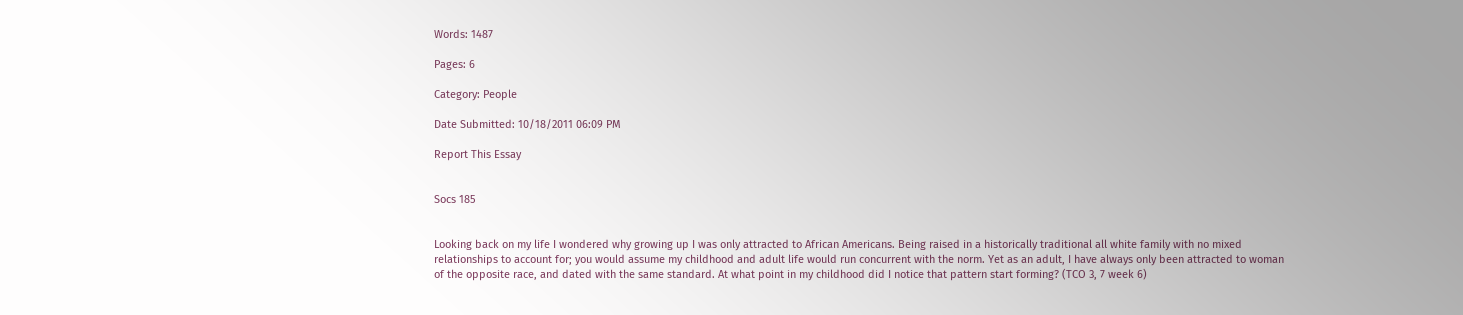Words: 1487

Pages: 6

Category: People

Date Submitted: 10/18/2011 06:09 PM

Report This Essay


Socs 185


Looking back on my life I wondered why growing up I was only attracted to African Americans. Being raised in a historically traditional all white family with no mixed relationships to account for; you would assume my childhood and adult life would run concurrent with the norm. Yet as an adult, I have always only been attracted to woman of the opposite race, and dated with the same standard. At what point in my childhood did I notice that pattern start forming? (TCO 3, 7 week 6)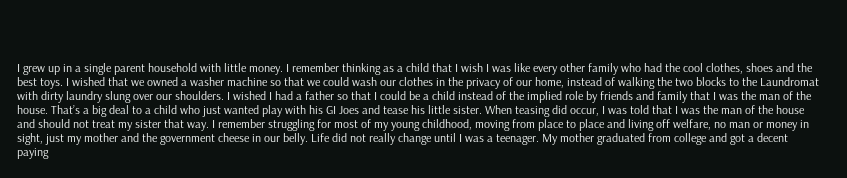I grew up in a single parent household with little money. I remember thinking as a child that I wish I was like every other family who had the cool clothes, shoes and the best toys. I wished that we owned a washer machine so that we could wash our clothes in the privacy of our home, instead of walking the two blocks to the Laundromat with dirty laundry slung over our shoulders. I wished I had a father so that I could be a child instead of the implied role by friends and family that I was the man of the house. That’s a big deal to a child who just wanted play with his GI Joes and tease his little sister. When teasing did occur, I was told that I was the man of the house and should not treat my sister that way. I remember struggling for most of my young childhood, moving from place to place and living off welfare, no man or money in sight, just my mother and the government cheese in our belly. Life did not really change until I was a teenager. My mother graduated from college and got a decent paying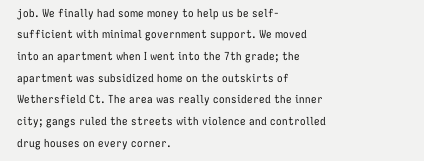job. We finally had some money to help us be self-sufficient with minimal government support. We moved into an apartment when I went into the 7th grade; the apartment was subsidized home on the outskirts of Wethersfield Ct. The area was really considered the inner city; gangs ruled the streets with violence and controlled drug houses on every corner.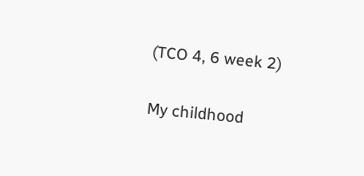(TCO 4, 6 week 2)

My childhood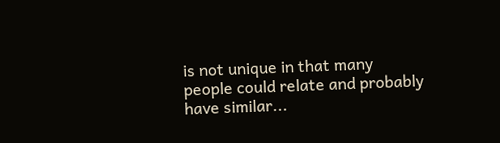is not unique in that many people could relate and probably have similar...